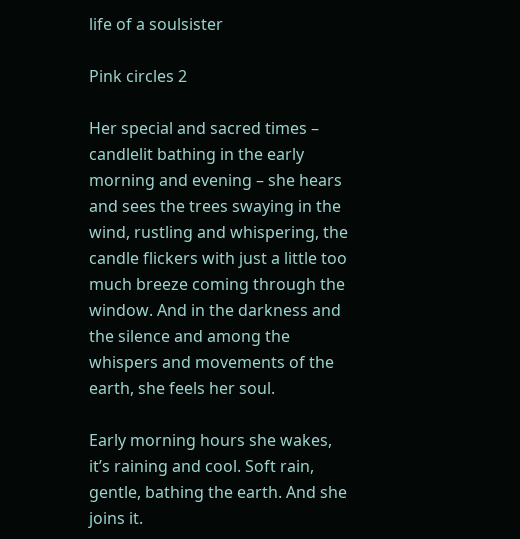life of a soulsister

Pink circles 2

Her special and sacred times – candlelit bathing in the early morning and evening – she hears and sees the trees swaying in the wind, rustling and whispering, the candle flickers with just a little too much breeze coming through the window. And in the darkness and the silence and among the whispers and movements of the earth, she feels her soul.

Early morning hours she wakes, it’s raining and cool. Soft rain, gentle, bathing the earth. And she joins it.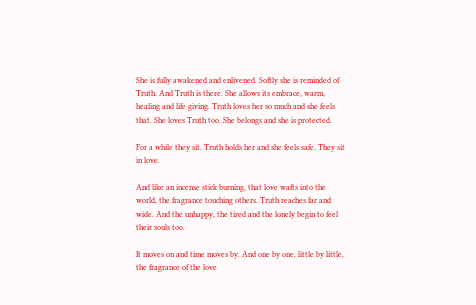She is fully awakened and enlivened. Softly she is reminded of Truth. And Truth is there. She allows its embrace, warm, healing and life giving. Truth loves her so much and she feels that. She loves Truth too. She belongs and she is protected.

For a while they sit. Truth holds her and she feels safe. They sit in love.

And like an incense stick burning, that love wafts into the world, the fragrance touching others. Truth reaches far and wide. And the unhappy, the tired and the lonely begin to feel their souls too.

It moves on and time moves by. And one by one, little by little, the fragrance of the love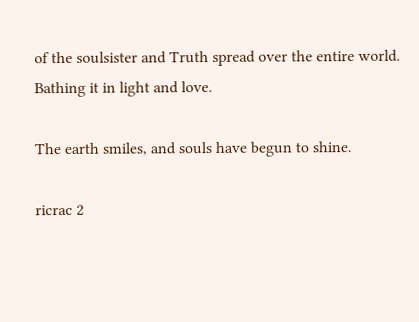of the soulsister and Truth spread over the entire world. Bathing it in light and love.

The earth smiles, and souls have begun to shine.

ricrac 2